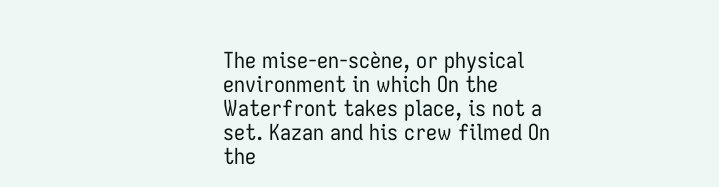The mise-en-scène, or physical environment in which On the Waterfront takes place, is not a set. Kazan and his crew filmed On the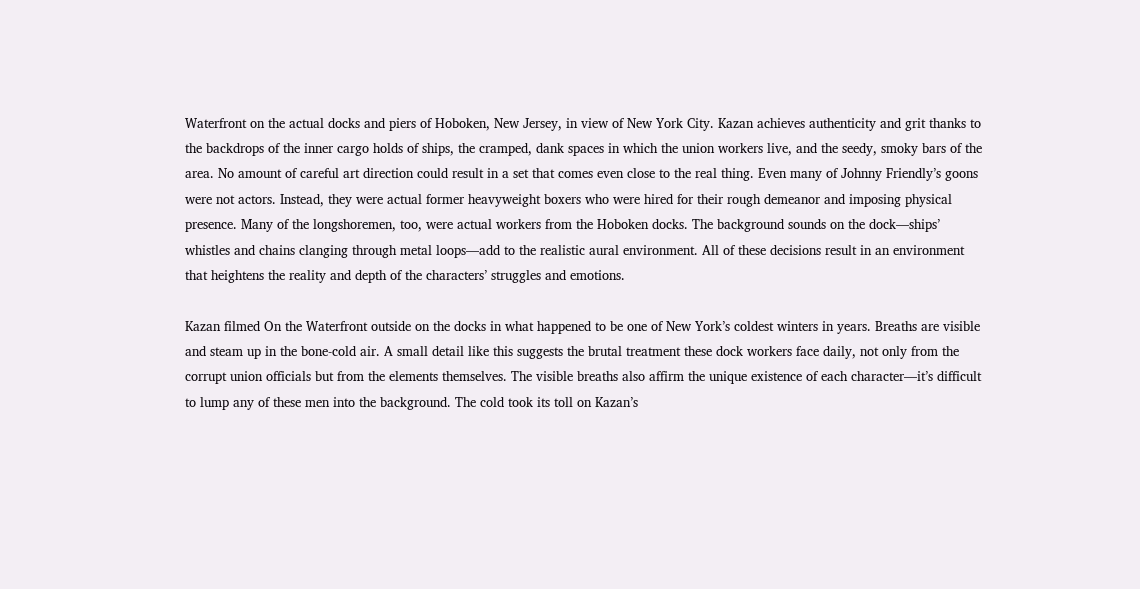Waterfront on the actual docks and piers of Hoboken, New Jersey, in view of New York City. Kazan achieves authenticity and grit thanks to the backdrops of the inner cargo holds of ships, the cramped, dank spaces in which the union workers live, and the seedy, smoky bars of the area. No amount of careful art direction could result in a set that comes even close to the real thing. Even many of Johnny Friendly’s goons were not actors. Instead, they were actual former heavyweight boxers who were hired for their rough demeanor and imposing physical presence. Many of the longshoremen, too, were actual workers from the Hoboken docks. The background sounds on the dock—ships’ whistles and chains clanging through metal loops—add to the realistic aural environment. All of these decisions result in an environment that heightens the reality and depth of the characters’ struggles and emotions.

Kazan filmed On the Waterfront outside on the docks in what happened to be one of New York’s coldest winters in years. Breaths are visible and steam up in the bone-cold air. A small detail like this suggests the brutal treatment these dock workers face daily, not only from the corrupt union officials but from the elements themselves. The visible breaths also affirm the unique existence of each character—it’s difficult to lump any of these men into the background. The cold took its toll on Kazan’s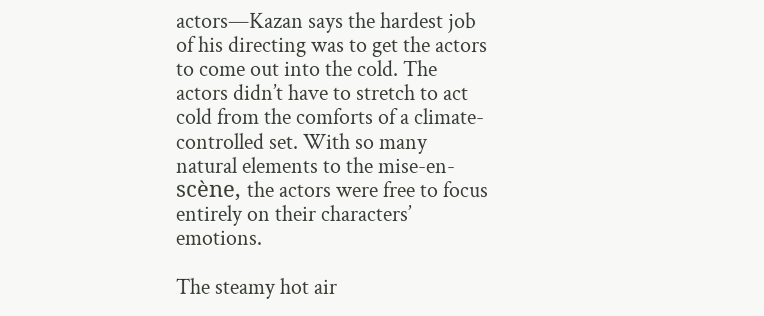actors—Kazan says the hardest job of his directing was to get the actors to come out into the cold. The actors didn’t have to stretch to act cold from the comforts of a climate-controlled set. With so many natural elements to the mise-en-scène, the actors were free to focus entirely on their characters’ emotions.

The steamy hot air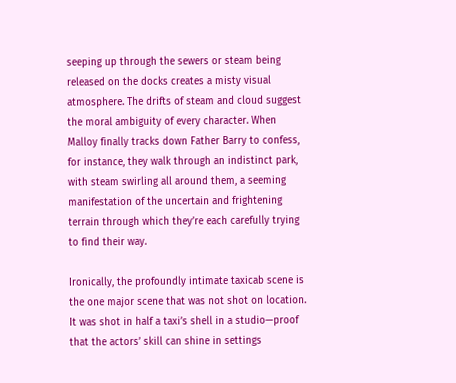seeping up through the sewers or steam being released on the docks creates a misty visual atmosphere. The drifts of steam and cloud suggest the moral ambiguity of every character. When Malloy finally tracks down Father Barry to confess, for instance, they walk through an indistinct park, with steam swirling all around them, a seeming manifestation of the uncertain and frightening terrain through which they’re each carefully trying to find their way.

Ironically, the profoundly intimate taxicab scene is the one major scene that was not shot on location. It was shot in half a taxi’s shell in a studio—proof that the actors’ skill can shine in settings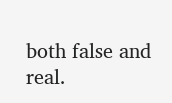both false and real.